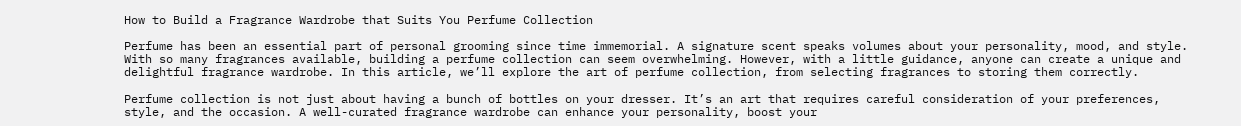How to Build a Fragrance Wardrobe that Suits You Perfume Collection

Perfume has been an essential part of personal grooming since time immemorial. A signature scent speaks volumes about your personality, mood, and style. With so many fragrances available, building a perfume collection can seem overwhelming. However, with a little guidance, anyone can create a unique and delightful fragrance wardrobe. In this article, we’ll explore the art of perfume collection, from selecting fragrances to storing them correctly.

Perfume collection is not just about having a bunch of bottles on your dresser. It’s an art that requires careful consideration of your preferences, style, and the occasion. A well-curated fragrance wardrobe can enhance your personality, boost your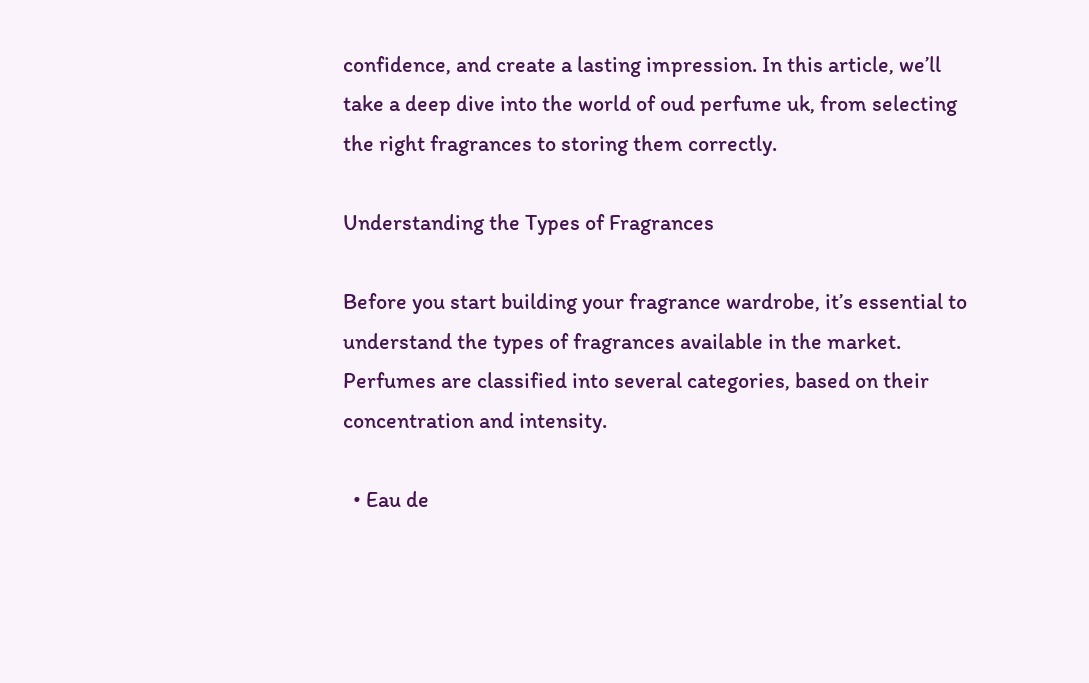confidence, and create a lasting impression. In this article, we’ll take a deep dive into the world of oud perfume uk, from selecting the right fragrances to storing them correctly.

Understanding the Types of Fragrances

Before you start building your fragrance wardrobe, it’s essential to understand the types of fragrances available in the market. Perfumes are classified into several categories, based on their concentration and intensity.

  • Eau de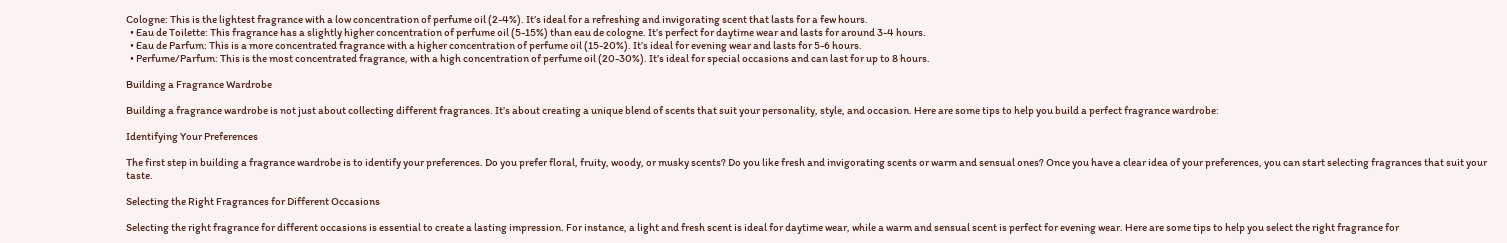Cologne: This is the lightest fragrance with a low concentration of perfume oil (2-4%). It’s ideal for a refreshing and invigorating scent that lasts for a few hours.
  • Eau de Toilette: This fragrance has a slightly higher concentration of perfume oil (5-15%) than eau de cologne. It’s perfect for daytime wear and lasts for around 3-4 hours.
  • Eau de Parfum: This is a more concentrated fragrance with a higher concentration of perfume oil (15-20%). It’s ideal for evening wear and lasts for 5-6 hours.
  • Perfume/Parfum: This is the most concentrated fragrance, with a high concentration of perfume oil (20-30%). It’s ideal for special occasions and can last for up to 8 hours.

Building a Fragrance Wardrobe

Building a fragrance wardrobe is not just about collecting different fragrances. It’s about creating a unique blend of scents that suit your personality, style, and occasion. Here are some tips to help you build a perfect fragrance wardrobe:

Identifying Your Preferences

The first step in building a fragrance wardrobe is to identify your preferences. Do you prefer floral, fruity, woody, or musky scents? Do you like fresh and invigorating scents or warm and sensual ones? Once you have a clear idea of your preferences, you can start selecting fragrances that suit your taste.

Selecting the Right Fragrances for Different Occasions

Selecting the right fragrance for different occasions is essential to create a lasting impression. For instance, a light and fresh scent is ideal for daytime wear, while a warm and sensual scent is perfect for evening wear. Here are some tips to help you select the right fragrance for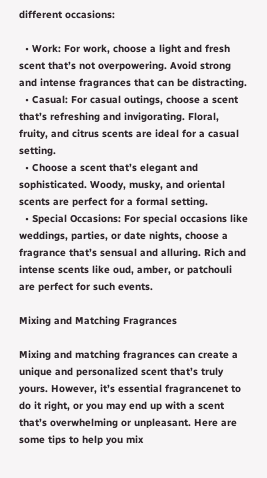different occasions:

  • Work: For work, choose a light and fresh scent that’s not overpowering. Avoid strong and intense fragrances that can be distracting.
  • Casual: For casual outings, choose a scent that’s refreshing and invigorating. Floral, fruity, and citrus scents are ideal for a casual setting.
  • Choose a scent that’s elegant and sophisticated. Woody, musky, and oriental scents are perfect for a formal setting.
  • Special Occasions: For special occasions like weddings, parties, or date nights, choose a fragrance that’s sensual and alluring. Rich and intense scents like oud, amber, or patchouli are perfect for such events.

Mixing and Matching Fragrances

Mixing and matching fragrances can create a unique and personalized scent that’s truly yours. However, it’s essential fragrancenet to do it right, or you may end up with a scent that’s overwhelming or unpleasant. Here are some tips to help you mix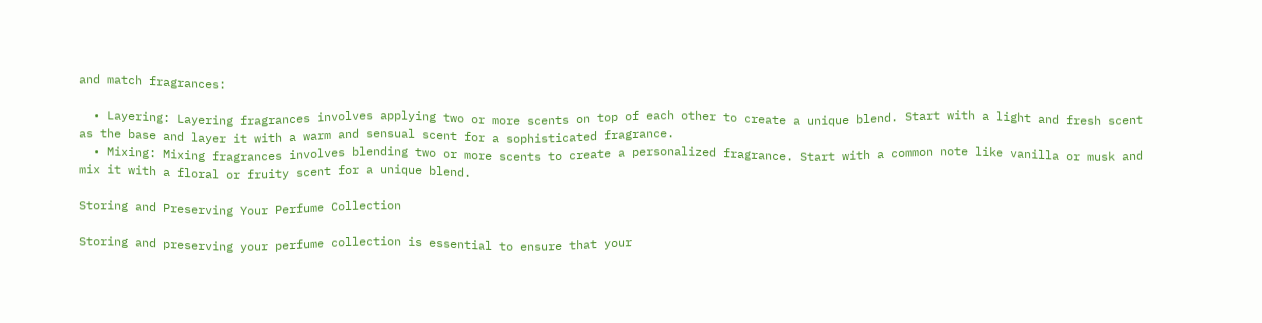and match fragrances:

  • Layering: Layering fragrances involves applying two or more scents on top of each other to create a unique blend. Start with a light and fresh scent as the base and layer it with a warm and sensual scent for a sophisticated fragrance.
  • Mixing: Mixing fragrances involves blending two or more scents to create a personalized fragrance. Start with a common note like vanilla or musk and mix it with a floral or fruity scent for a unique blend.

Storing and Preserving Your Perfume Collection

Storing and preserving your perfume collection is essential to ensure that your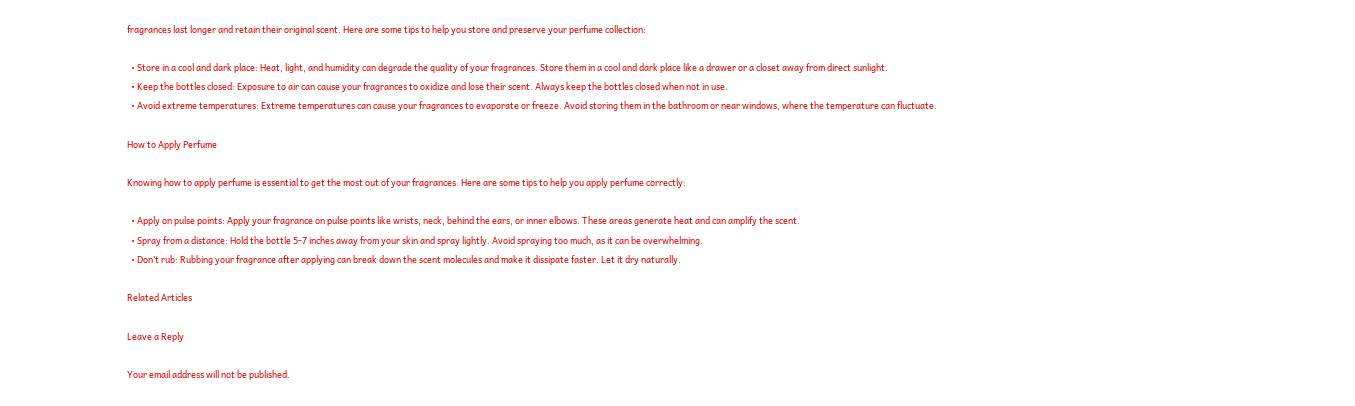fragrances last longer and retain their original scent. Here are some tips to help you store and preserve your perfume collection:

  • Store in a cool and dark place: Heat, light, and humidity can degrade the quality of your fragrances. Store them in a cool and dark place like a drawer or a closet away from direct sunlight.
  • Keep the bottles closed: Exposure to air can cause your fragrances to oxidize and lose their scent. Always keep the bottles closed when not in use.
  • Avoid extreme temperatures: Extreme temperatures can cause your fragrances to evaporate or freeze. Avoid storing them in the bathroom or near windows, where the temperature can fluctuate.

How to Apply Perfume

Knowing how to apply perfume is essential to get the most out of your fragrances. Here are some tips to help you apply perfume correctly:

  • Apply on pulse points: Apply your fragrance on pulse points like wrists, neck, behind the ears, or inner elbows. These areas generate heat and can amplify the scent.
  • Spray from a distance: Hold the bottle 5-7 inches away from your skin and spray lightly. Avoid spraying too much, as it can be overwhelming.
  • Don’t rub: Rubbing your fragrance after applying can break down the scent molecules and make it dissipate faster. Let it dry naturally.

Related Articles

Leave a Reply

Your email address will not be published.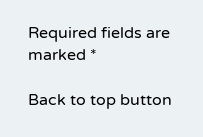Required fields are marked *

Back to top button